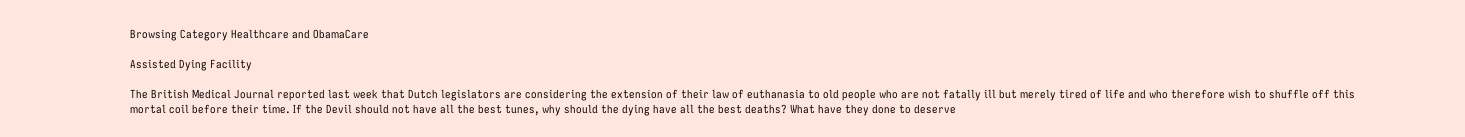Browsing Category Healthcare and ObamaCare

Assisted Dying Facility

The British Medical Journal reported last week that Dutch legislators are considering the extension of their law of euthanasia to old people who are not fatally ill but merely tired of life and who therefore wish to shuffle off this mortal coil before their time. If the Devil should not have all the best tunes, why should the dying have all the best deaths? What have they done to deserve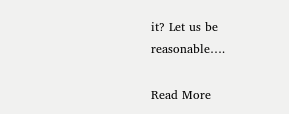it? Let us be reasonable….

Read More